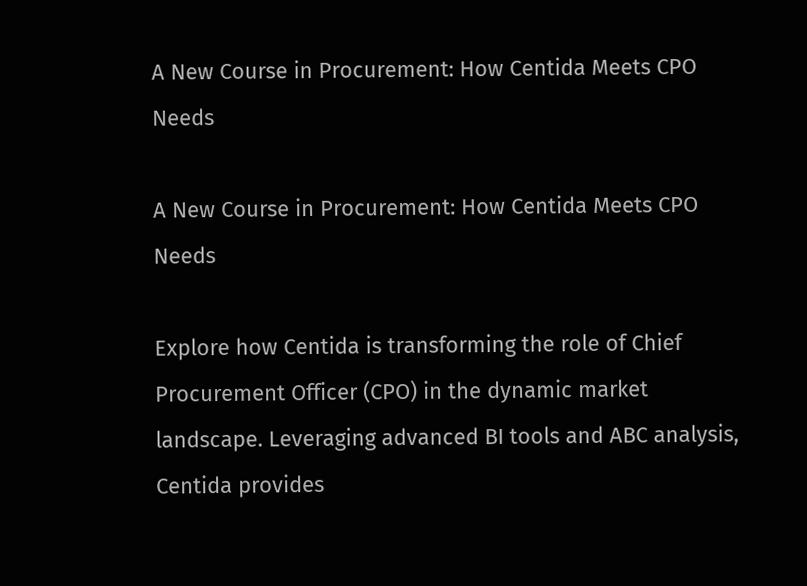A New Course in Procurement: How Centida Meets CPO Needs

A New Course in Procurement: How Centida Meets CPO Needs

Explore how Centida is transforming the role of Chief Procurement Officer (CPO) in the dynamic market landscape. Leveraging advanced BI tools and ABC analysis, Centida provides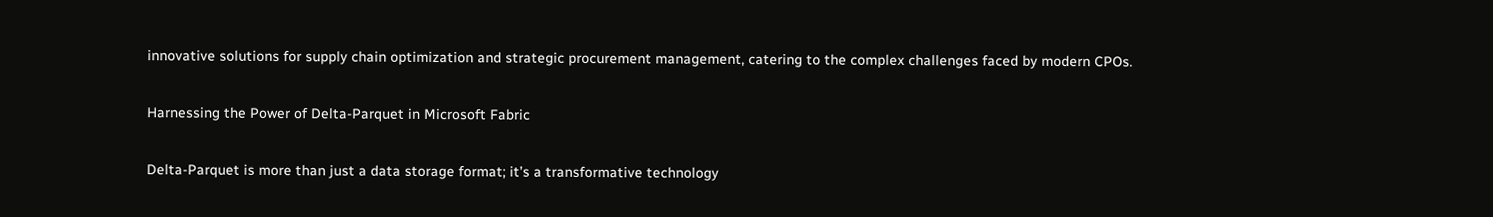innovative solutions for supply chain optimization and strategic procurement management, catering to the complex challenges faced by modern CPOs.

Harnessing the Power of Delta-Parquet in Microsoft Fabric

Delta-Parquet is more than just a data storage format; it’s a transformative technology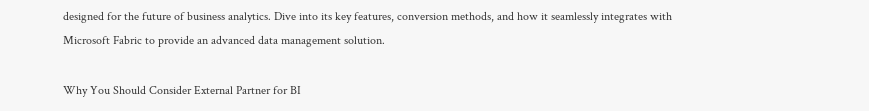designed for the future of business analytics. Dive into its key features, conversion methods, and how it seamlessly integrates with Microsoft Fabric to provide an advanced data management solution.

Why You Should Consider External Partner for BI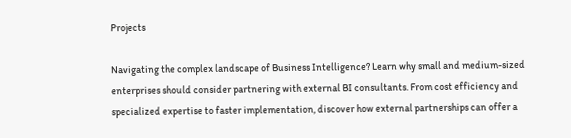Projects

Navigating the complex landscape of Business Intelligence? Learn why small and medium-sized enterprises should consider partnering with external BI consultants. From cost efficiency and specialized expertise to faster implementation, discover how external partnerships can offer a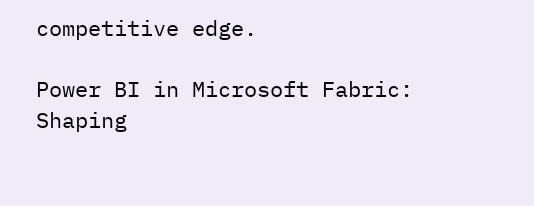competitive edge.

Power BI in Microsoft Fabric: Shaping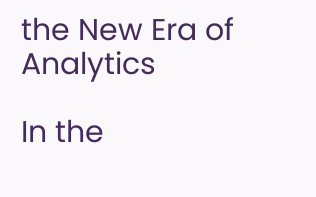the New Era of Analytics

In the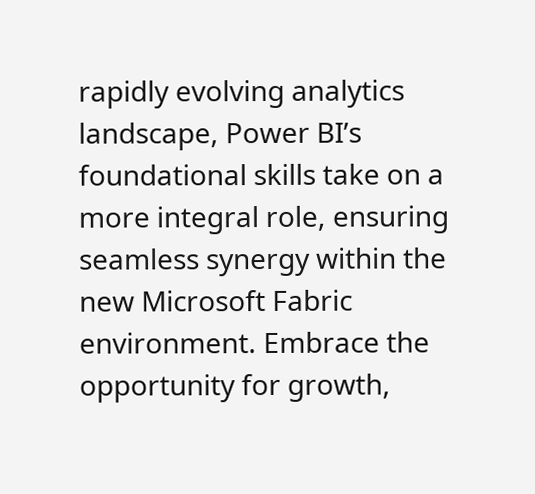rapidly evolving analytics landscape, Power BI’s foundational skills take on a more integral role, ensuring seamless synergy within the new Microsoft Fabric environment. Embrace the opportunity for growth,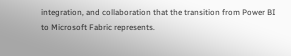integration, and collaboration that the transition from Power BI to Microsoft Fabric represents.